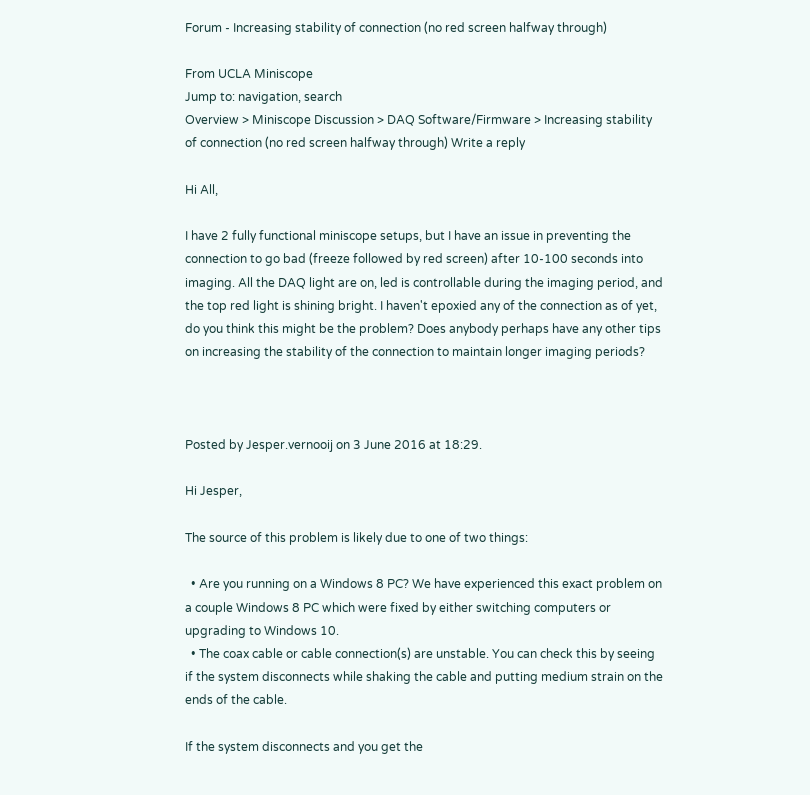Forum - Increasing stability of connection (no red screen halfway through)

From UCLA Miniscope
Jump to: navigation, search
Overview > Miniscope Discussion > DAQ Software/Firmware > Increasing stability of connection (no red screen halfway through) Write a reply

Hi All,

I have 2 fully functional miniscope setups, but I have an issue in preventing the connection to go bad (freeze followed by red screen) after 10-100 seconds into imaging. All the DAQ light are on, led is controllable during the imaging period, and the top red light is shining bright. I haven't epoxied any of the connection as of yet, do you think this might be the problem? Does anybody perhaps have any other tips on increasing the stability of the connection to maintain longer imaging periods?



Posted by Jesper.vernooij on 3 June 2016 at 18:29.

Hi Jesper,

The source of this problem is likely due to one of two things:

  • Are you running on a Windows 8 PC? We have experienced this exact problem on a couple Windows 8 PC which were fixed by either switching computers or upgrading to Windows 10.
  • The coax cable or cable connection(s) are unstable. You can check this by seeing if the system disconnects while shaking the cable and putting medium strain on the ends of the cable.

If the system disconnects and you get the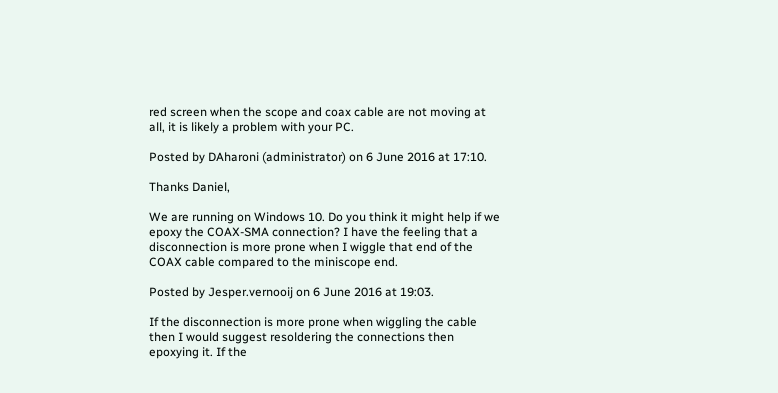red screen when the scope and coax cable are not moving at all, it is likely a problem with your PC.

Posted by DAharoni (administrator) on 6 June 2016 at 17:10.

Thanks Daniel,

We are running on Windows 10. Do you think it might help if we epoxy the COAX-SMA connection? I have the feeling that a disconnection is more prone when I wiggle that end of the COAX cable compared to the miniscope end.

Posted by Jesper.vernooij on 6 June 2016 at 19:03.

If the disconnection is more prone when wiggling the cable then I would suggest resoldering the connections then epoxying it. If the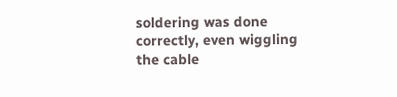soldering was done correctly, even wiggling the cable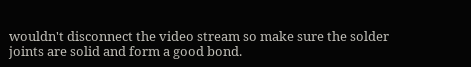wouldn't disconnect the video stream so make sure the solder joints are solid and form a good bond.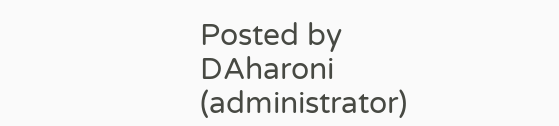Posted by DAharoni (administrator)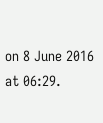on 8 June 2016 at 06:29.